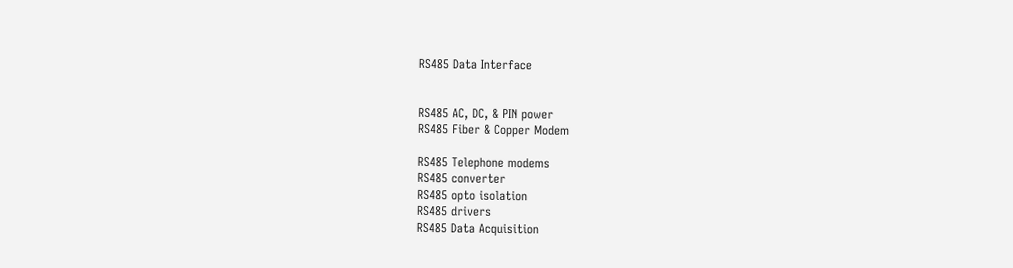RS485 Data Interface


RS485 AC, DC, & PIN power
RS485 Fiber & Copper Modem

RS485 Telephone modems
RS485 converter
RS485 opto isolation
RS485 drivers
RS485 Data Acquisition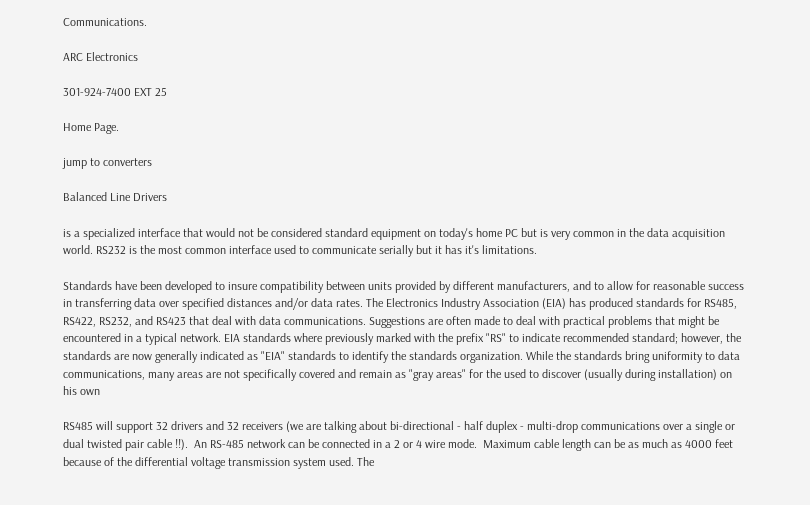Communications.

ARC Electronics

301-924-7400 EXT 25

Home Page.

jump to converters

Balanced Line Drivers

is a specialized interface that would not be considered standard equipment on today's home PC but is very common in the data acquisition world. RS232 is the most common interface used to communicate serially but it has it's limitations.

Standards have been developed to insure compatibility between units provided by different manufacturers, and to allow for reasonable success in transferring data over specified distances and/or data rates. The Electronics Industry Association (EIA) has produced standards for RS485, RS422, RS232, and RS423 that deal with data communications. Suggestions are often made to deal with practical problems that might be encountered in a typical network. EIA standards where previously marked with the prefix "RS" to indicate recommended standard; however, the standards are now generally indicated as "EIA" standards to identify the standards organization. While the standards bring uniformity to data communications, many areas are not specifically covered and remain as "gray areas" for the used to discover (usually during installation) on his own

RS485 will support 32 drivers and 32 receivers (we are talking about bi-directional - half duplex - multi-drop communications over a single or dual twisted pair cable !!).  An RS-485 network can be connected in a 2 or 4 wire mode.  Maximum cable length can be as much as 4000 feet because of the differential voltage transmission system used. The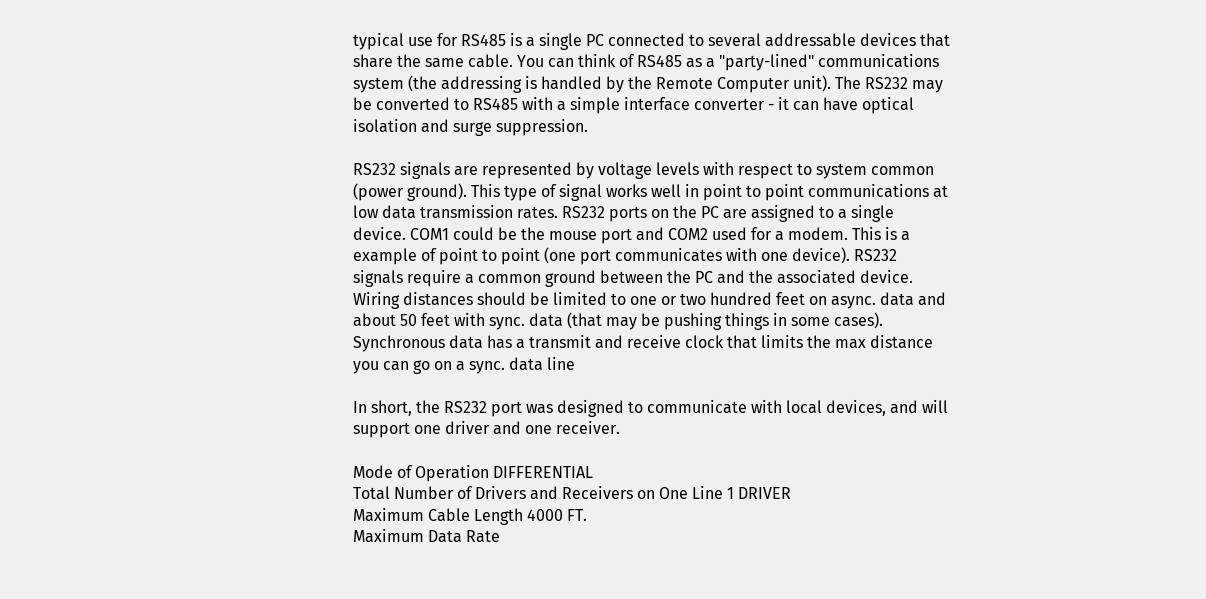typical use for RS485 is a single PC connected to several addressable devices that share the same cable. You can think of RS485 as a "party-lined" communications system (the addressing is handled by the Remote Computer unit). The RS232 may be converted to RS485 with a simple interface converter - it can have optical isolation and surge suppression.

RS232 signals are represented by voltage levels with respect to system common (power ground). This type of signal works well in point to point communications at low data transmission rates. RS232 ports on the PC are assigned to a single device. COM1 could be the mouse port and COM2 used for a modem. This is a example of point to point (one port communicates with one device). RS232 signals require a common ground between the PC and the associated device. Wiring distances should be limited to one or two hundred feet on async. data and about 50 feet with sync. data (that may be pushing things in some cases). Synchronous data has a transmit and receive clock that limits the max distance you can go on a sync. data line

In short, the RS232 port was designed to communicate with local devices, and will support one driver and one receiver.

Mode of Operation DIFFERENTIAL
Total Number of Drivers and Receivers on One Line 1 DRIVER
Maximum Cable Length 4000 FT.
Maximum Data Rate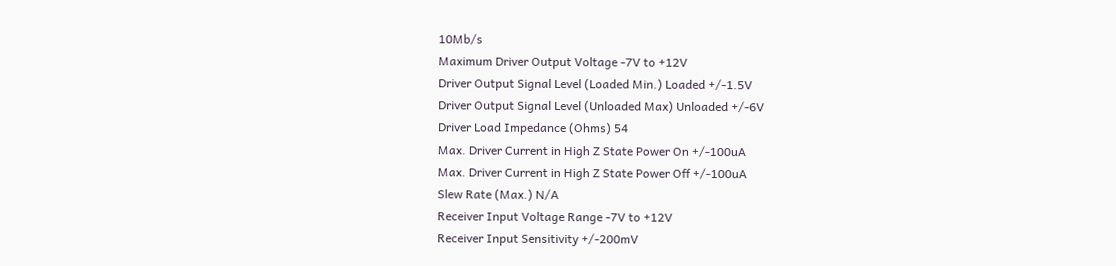10Mb/s
Maximum Driver Output Voltage -7V to +12V
Driver Output Signal Level (Loaded Min.) Loaded +/-1.5V
Driver Output Signal Level (Unloaded Max) Unloaded +/-6V
Driver Load Impedance (Ohms) 54
Max. Driver Current in High Z State Power On +/-100uA
Max. Driver Current in High Z State Power Off +/-100uA
Slew Rate (Max.) N/A
Receiver Input Voltage Range -7V to +12V
Receiver Input Sensitivity +/-200mV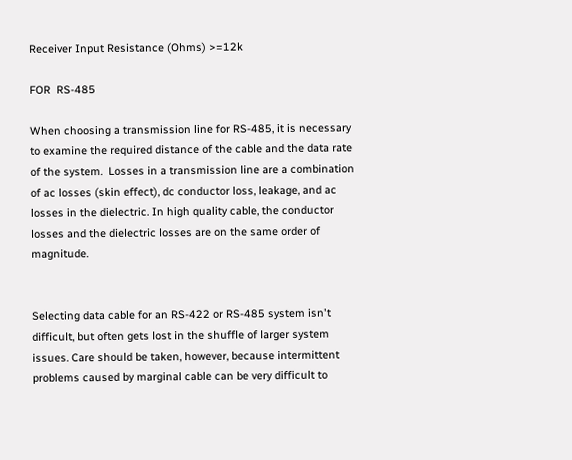Receiver Input Resistance (Ohms) >=12k

FOR  RS-485

When choosing a transmission line for RS-485, it is necessary to examine the required distance of the cable and the data rate of the system.  Losses in a transmission line are a combination of ac losses (skin effect), dc conductor loss, leakage, and ac losses in the dielectric. In high quality cable, the conductor losses and the dielectric losses are on the same order of magnitude.


Selecting data cable for an RS-422 or RS-485 system isn't difficult, but often gets lost in the shuffle of larger system issues. Care should be taken, however, because intermittent problems caused by marginal cable can be very difficult to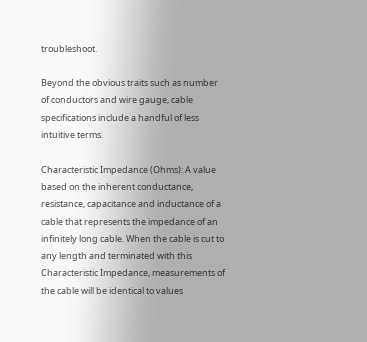troubleshoot.

Beyond the obvious traits such as number of conductors and wire gauge, cable specifications include a handful of less intuitive terms.

Characteristic Impedance (Ohms): A value based on the inherent conductance, resistance, capacitance and inductance of a cable that represents the impedance of an infinitely long cable. When the cable is cut to any length and terminated with this Characteristic Impedance, measurements of the cable will be identical to values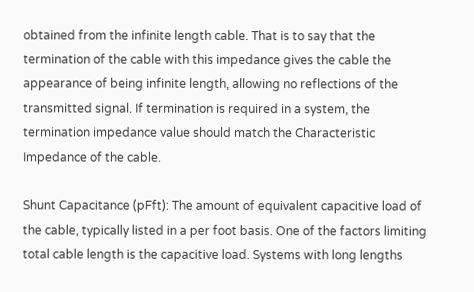obtained from the infinite length cable. That is to say that the termination of the cable with this impedance gives the cable the appearance of being infinite length, allowing no reflections of the transmitted signal. If termination is required in a system, the termination impedance value should match the Characteristic Impedance of the cable.

Shunt Capacitance (pFft): The amount of equivalent capacitive load of the cable, typically listed in a per foot basis. One of the factors limiting total cable length is the capacitive load. Systems with long lengths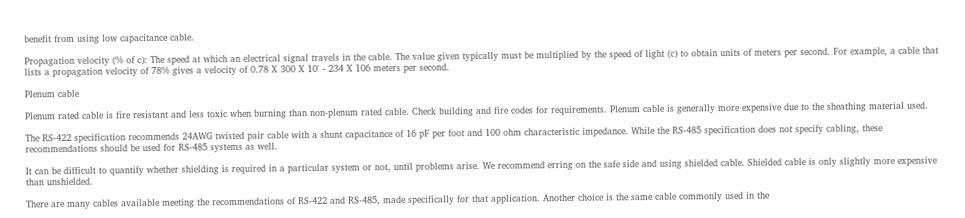benefit from using low capacitance cable.

Propagation velocity (% of c): The speed at which an electrical signal travels in the cable. The value given typically must be multiplied by the speed of light (c) to obtain units of meters per second. For example, a cable that lists a propagation velocity of 78% gives a velocity of 0.78 X 300 X 10' - 234 X 106 meters per second.

Plenum cable

Plenum rated cable is fire resistant and less toxic when burning than non-plenum rated cable. Check building and fire codes for requirements. Plenum cable is generally more expensive due to the sheathing material used.

The RS-422 specification recommends 24AWG twisted pair cable with a shunt capacitance of 16 pF per foot and 100 ohm characteristic impedance. While the RS-485 specification does not specify cabling, these recommendations should be used for RS-485 systems as well.

It can be difficult to quantify whether shielding is required in a particular system or not, until problems arise. We recommend erring on the safe side and using shielded cable. Shielded cable is only slightly more expensive than unshielded.

There are many cables available meeting the recommendations of RS-422 and RS-485, made specifically for that application. Another choice is the same cable commonly used in the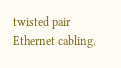twisted pair Ethernet cabling.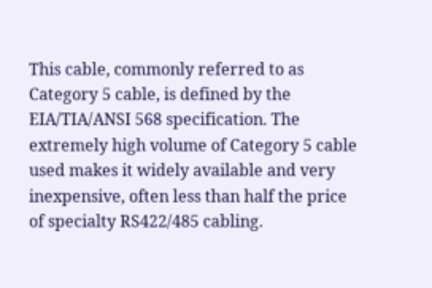This cable, commonly referred to as Category 5 cable, is defined by the EIA/TIA/ANSI 568 specification. The extremely high volume of Category 5 cable used makes it widely available and very inexpensive, often less than half the price of specialty RS422/485 cabling.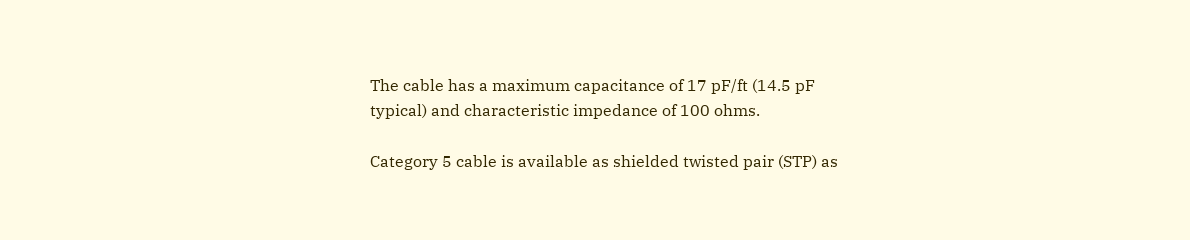The cable has a maximum capacitance of 17 pF/ft (14.5 pF typical) and characteristic impedance of 100 ohms.

Category 5 cable is available as shielded twisted pair (STP) as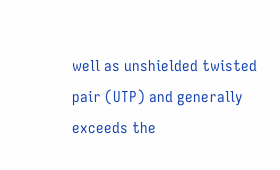well as unshielded twisted pair (UTP) and generally exceeds the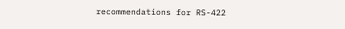recommendations for RS-422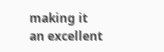making it an excellent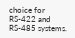choice for RS-422 and RS-485 systems.